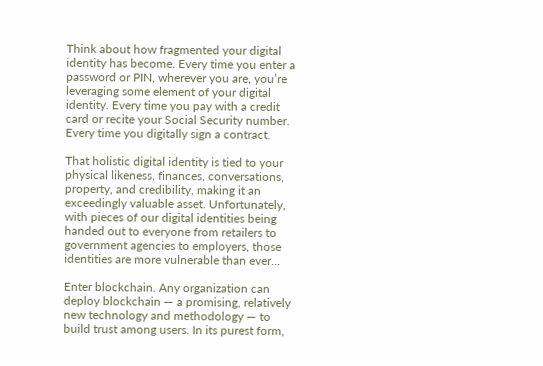Think about how fragmented your digital identity has become. Every time you enter a password or PIN, wherever you are, you’re leveraging some element of your digital identity. Every time you pay with a credit card or recite your Social Security number. Every time you digitally sign a contract.

That holistic digital identity is tied to your physical likeness, finances, conversations, property, and credibility, making it an exceedingly valuable asset. Unfortunately, with pieces of our digital identities being handed out to everyone from retailers to government agencies to employers, those identities are more vulnerable than ever…

Enter blockchain. Any organization can deploy blockchain — a promising, relatively new technology and methodology — to build trust among users. In its purest form,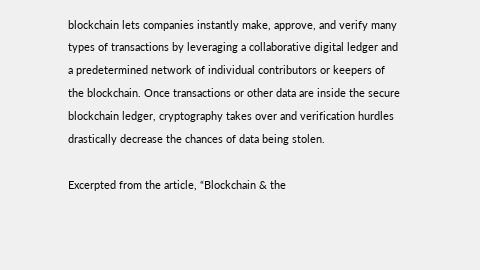blockchain lets companies instantly make, approve, and verify many types of transactions by leveraging a collaborative digital ledger and a predetermined network of individual contributors or keepers of the blockchain. Once transactions or other data are inside the secure blockchain ledger, cryptography takes over and verification hurdles drastically decrease the chances of data being stolen.

Excerpted from the article, “Blockchain & the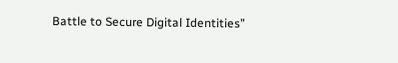Battle to Secure Digital Identities”